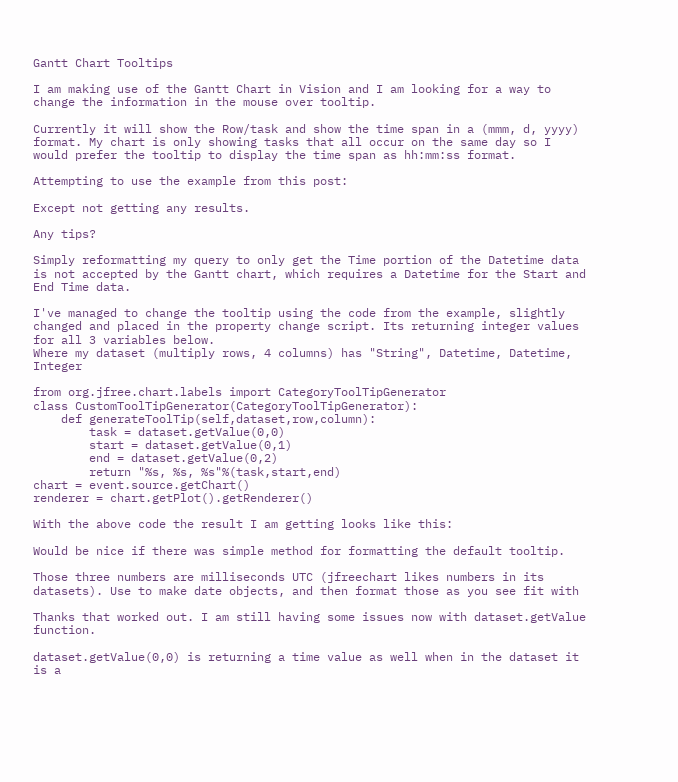Gantt Chart Tooltips

I am making use of the Gantt Chart in Vision and I am looking for a way to change the information in the mouse over tooltip.

Currently it will show the Row/task and show the time span in a (mmm, d, yyyy) format. My chart is only showing tasks that all occur on the same day so I would prefer the tooltip to display the time span as hh:mm:ss format.

Attempting to use the example from this post:

Except not getting any results.

Any tips?

Simply reformatting my query to only get the Time portion of the Datetime data is not accepted by the Gantt chart, which requires a Datetime for the Start and End Time data.

I've managed to change the tooltip using the code from the example, slightly changed and placed in the property change script. Its returning integer values for all 3 variables below.
Where my dataset (multiply rows, 4 columns) has "String", Datetime, Datetime, Integer

from org.jfree.chart.labels import CategoryToolTipGenerator
class CustomToolTipGenerator(CategoryToolTipGenerator):
    def generateToolTip(self,dataset,row,column):
        task = dataset.getValue(0,0)
        start = dataset.getValue(0,1)
        end = dataset.getValue(0,2)
        return "%s, %s, %s"%(task,start,end)
chart = event.source.getChart()
renderer = chart.getPlot().getRenderer()

With the above code the result I am getting looks like this:

Would be nice if there was simple method for formatting the default tooltip.

Those three numbers are milliseconds UTC (jfreechart likes numbers in its datasets). Use to make date objects, and then format those as you see fit with

Thanks that worked out. I am still having some issues now with dataset.getValue function.

dataset.getValue(0,0) is returning a time value as well when in the dataset it is a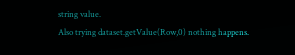string value.
Also trying dataset.getValue(Row,0) nothing happens.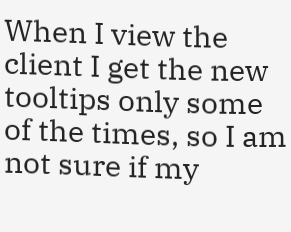When I view the client I get the new tooltips only some of the times, so I am not sure if my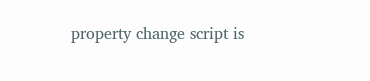property change script is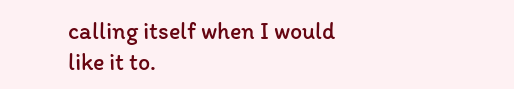calling itself when I would like it to.